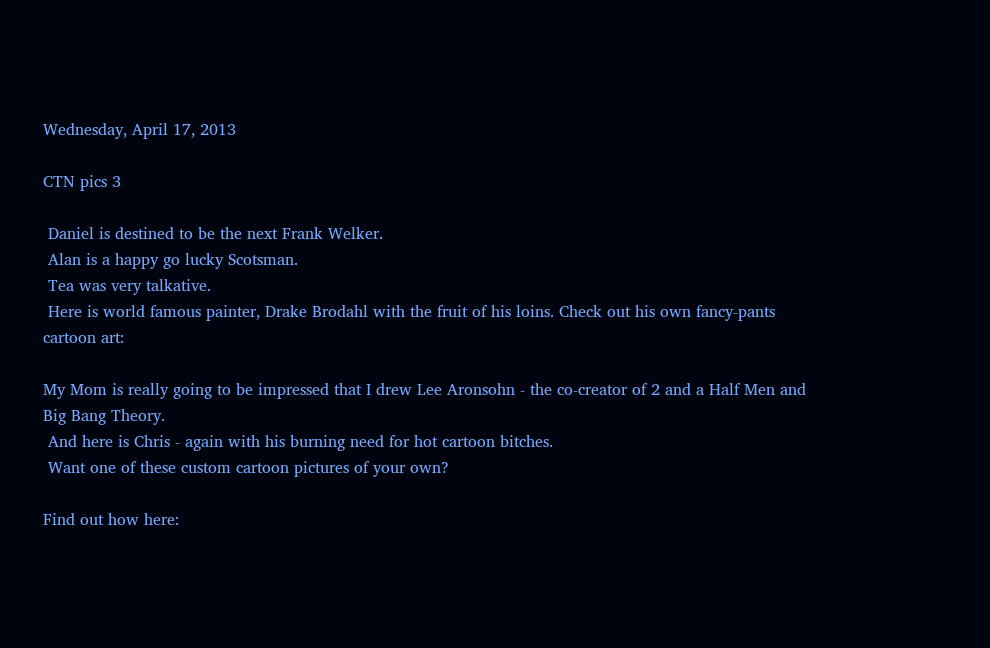Wednesday, April 17, 2013

CTN pics 3

 Daniel is destined to be the next Frank Welker.
 Alan is a happy go lucky Scotsman.
 Tea was very talkative.
 Here is world famous painter, Drake Brodahl with the fruit of his loins. Check out his own fancy-pants cartoon art:

My Mom is really going to be impressed that I drew Lee Aronsohn - the co-creator of 2 and a Half Men and Big Bang Theory.
 And here is Chris - again with his burning need for hot cartoon bitches.
 Want one of these custom cartoon pictures of your own?

Find out how here: